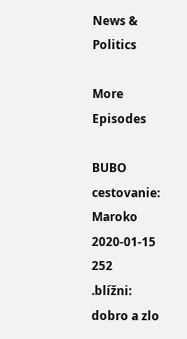News & Politics

More Episodes

BUBO cestovanie: Maroko
2020-01-15 252
.blížni: dobro a zlo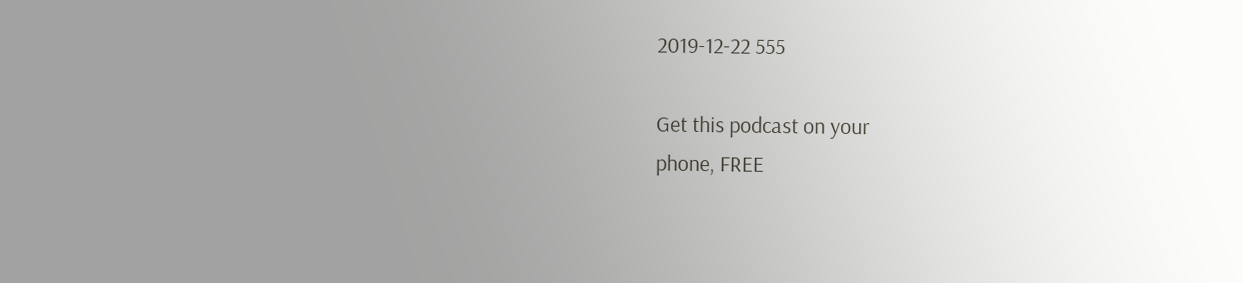2019-12-22 555

Get this podcast on your
phone, FREE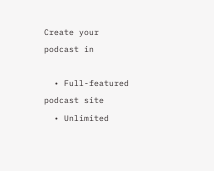Create your
podcast in

  • Full-featured podcast site
  • Unlimited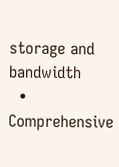storage and bandwidth
  • Comprehensive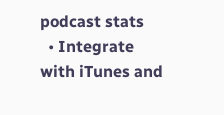podcast stats
  • Integrate with iTunes and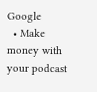Google
  • Make money with your podcast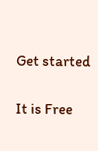Get started

It is Free